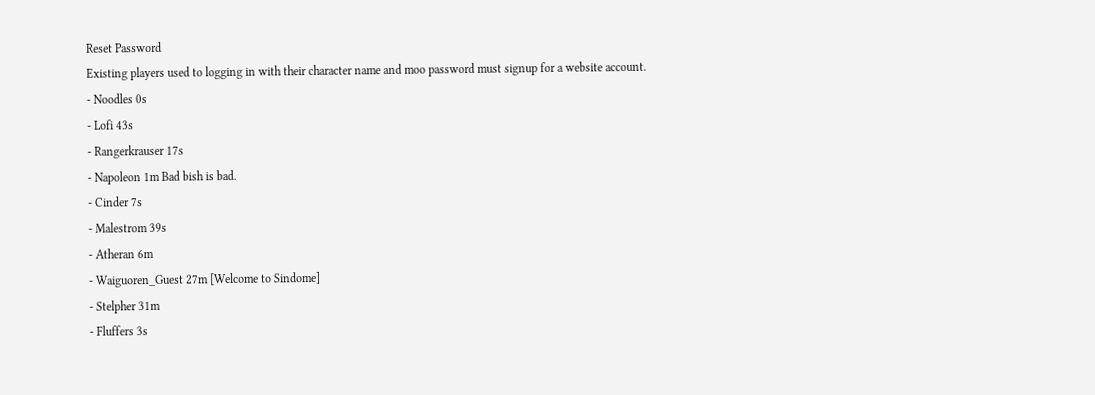Reset Password
Existing players used to logging in with their character name and moo password must signup for a website account.
- Noodles 0s
- Lofi 43s
- Rangerkrauser 17s
- Napoleon 1m Bad bish is bad.
- Cinder 7s
- Malestrom 39s
- Atheran 6m
- Waiguoren_Guest 27m [Welcome to Sindome]
- Stelpher 31m
- Fluffers 3s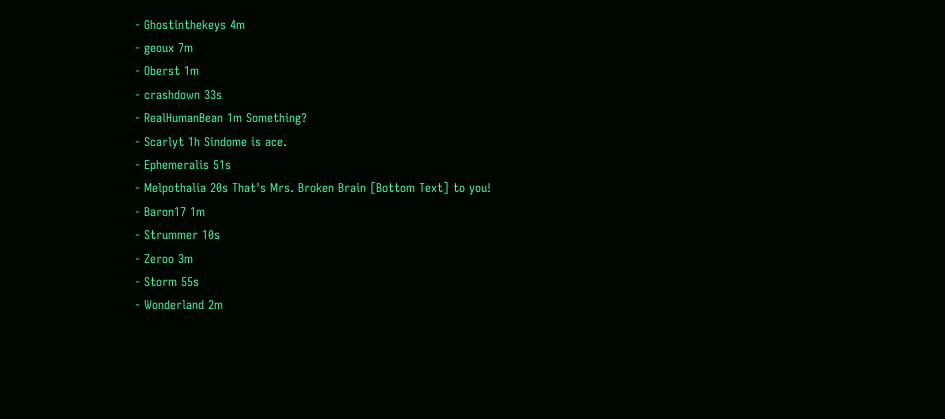- Ghostinthekeys 4m
- geoux 7m
- Oberst 1m
- crashdown 33s
- RealHumanBean 1m Something?
- Scarlyt 1h Sindome is ace.
- Ephemeralis 51s
- Melpothalia 20s That's Mrs. Broken Brain [Bottom Text] to you!
- Baron17 1m
- Strummer 10s
- Zeroo 3m
- Storm 55s
- Wonderland 2m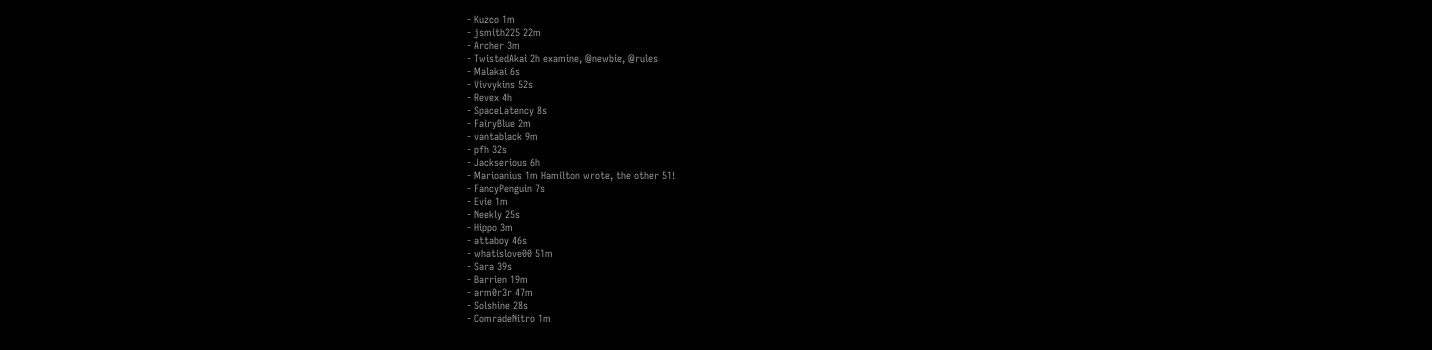- Kuzco 1m
- jsmith225 22m
- Archer 3m
- TwistedAkai 2h examine, @newbie, @rules
- Malakai 6s
- Vivvykins 52s
- Revex 4h
- SpaceLatency 8s
- FairyBlue 2m
- vantablack 9m
- pfh 32s
- Jackserious 6h
- Marioanius 1m Hamilton wrote, the other 51!
- FancyPenguin 7s
- Evie 1m
- Neekly 25s
- Hippo 3m
- attaboy 46s
- whatislove00 51m
- Sara 39s
- Barrien 19m
- arm0r3r 47m
- Solshine 28s
- ComradeNitro 1m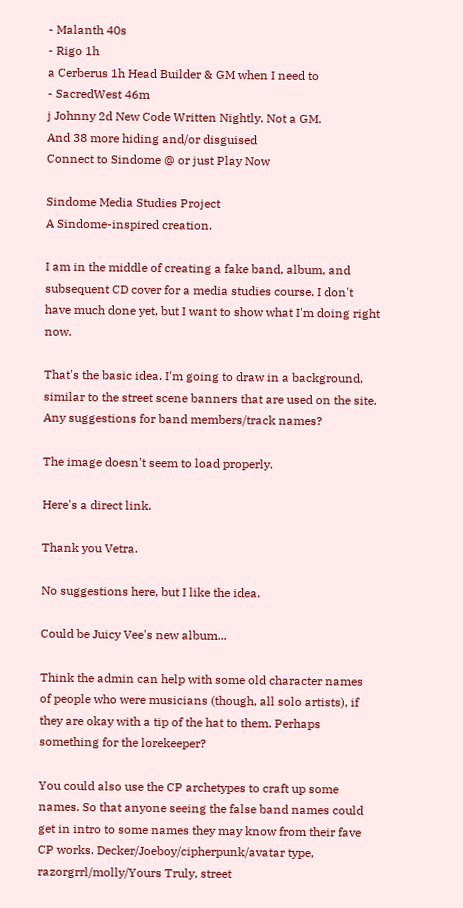- Malanth 40s
- Rigo 1h
a Cerberus 1h Head Builder & GM when I need to
- SacredWest 46m
j Johnny 2d New Code Written Nightly. Not a GM.
And 38 more hiding and/or disguised
Connect to Sindome @ or just Play Now

Sindome Media Studies Project
A Sindome-inspired creation.

I am in the middle of creating a fake band, album, and subsequent CD cover for a media studies course. I don't have much done yet, but I want to show what I'm doing right now.

That's the basic idea. I'm going to draw in a background, similar to the street scene banners that are used on the site. Any suggestions for band members/track names?

The image doesn't seem to load properly.

Here's a direct link.

Thank you Vetra.

No suggestions here, but I like the idea.

Could be Juicy Vee's new album...

Think the admin can help with some old character names of people who were musicians (though, all solo artists), if they are okay with a tip of the hat to them. Perhaps something for the lorekeeper?

You could also use the CP archetypes to craft up some names. So that anyone seeing the false band names could get in intro to some names they may know from their fave CP works. Decker/Joeboy/cipherpunk/avatar type, razorgrrl/molly/Yours Truly, street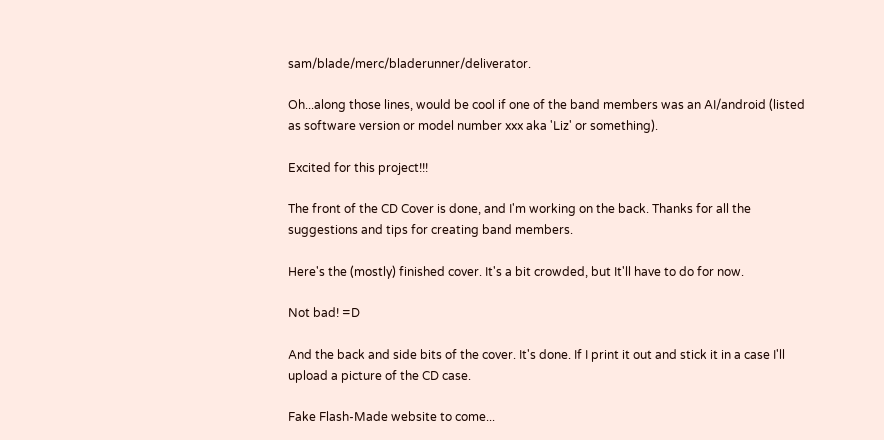sam/blade/merc/bladerunner/deliverator.

Oh...along those lines, would be cool if one of the band members was an AI/android (listed as software version or model number xxx aka 'Liz' or something).

Excited for this project!!!

The front of the CD Cover is done, and I'm working on the back. Thanks for all the suggestions and tips for creating band members.

Here's the (mostly) finished cover. It's a bit crowded, but It'll have to do for now.

Not bad! =D

And the back and side bits of the cover. It's done. If I print it out and stick it in a case I'll upload a picture of the CD case.

Fake Flash-Made website to come...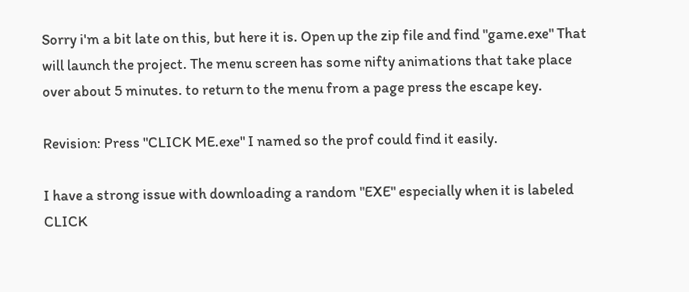Sorry i'm a bit late on this, but here it is. Open up the zip file and find "game.exe" That will launch the project. The menu screen has some nifty animations that take place over about 5 minutes. to return to the menu from a page press the escape key.

Revision: Press "CLICK ME.exe" I named so the prof could find it easily.

I have a strong issue with downloading a random "EXE" especially when it is labeled CLICK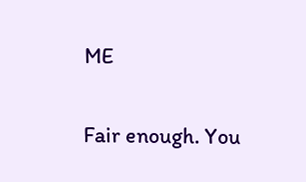ME

Fair enough. You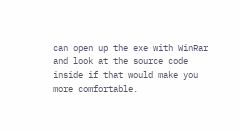can open up the exe with WinRar and look at the source code inside if that would make you more comfortable.